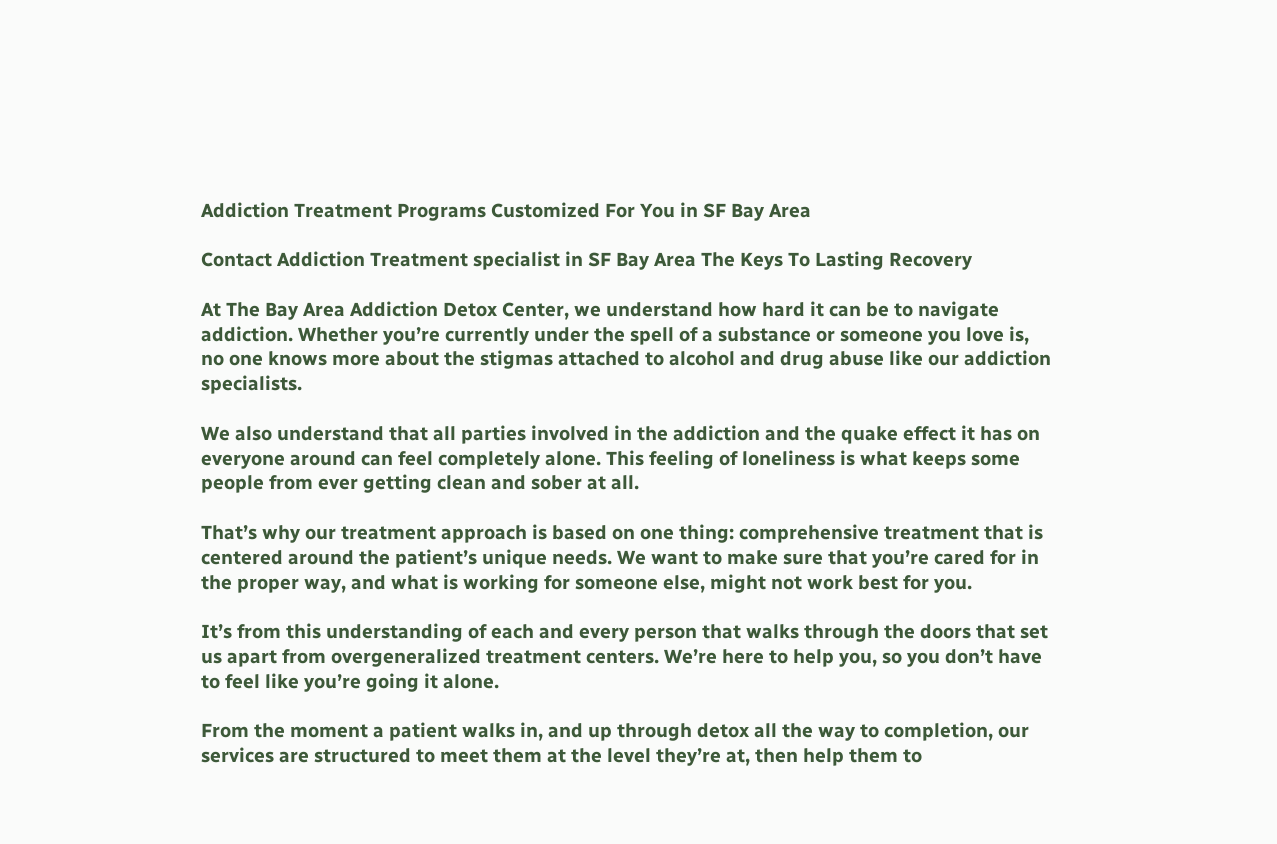Addiction Treatment Programs Customized For You in SF Bay Area

Contact Addiction Treatment specialist in SF Bay Area The Keys To Lasting Recovery

At The Bay Area Addiction Detox Center, we understand how hard it can be to navigate addiction. Whether you’re currently under the spell of a substance or someone you love is, no one knows more about the stigmas attached to alcohol and drug abuse like our addiction specialists.

We also understand that all parties involved in the addiction and the quake effect it has on everyone around can feel completely alone. This feeling of loneliness is what keeps some people from ever getting clean and sober at all.

That’s why our treatment approach is based on one thing: comprehensive treatment that is centered around the patient’s unique needs. We want to make sure that you’re cared for in the proper way, and what is working for someone else, might not work best for you.

It’s from this understanding of each and every person that walks through the doors that set us apart from overgeneralized treatment centers. We’re here to help you, so you don’t have to feel like you’re going it alone.

From the moment a patient walks in, and up through detox all the way to completion, our services are structured to meet them at the level they’re at, then help them to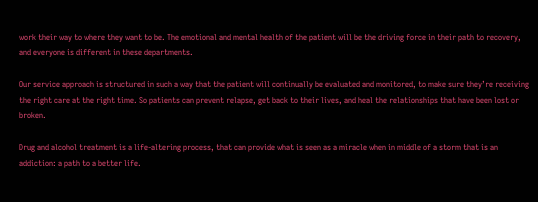work their way to where they want to be. The emotional and mental health of the patient will be the driving force in their path to recovery, and everyone is different in these departments.

Our service approach is structured in such a way that the patient will continually be evaluated and monitored, to make sure they’re receiving the right care at the right time. So patients can prevent relapse, get back to their lives, and heal the relationships that have been lost or broken.

Drug and alcohol treatment is a life-altering process, that can provide what is seen as a miracle when in middle of a storm that is an addiction: a path to a better life.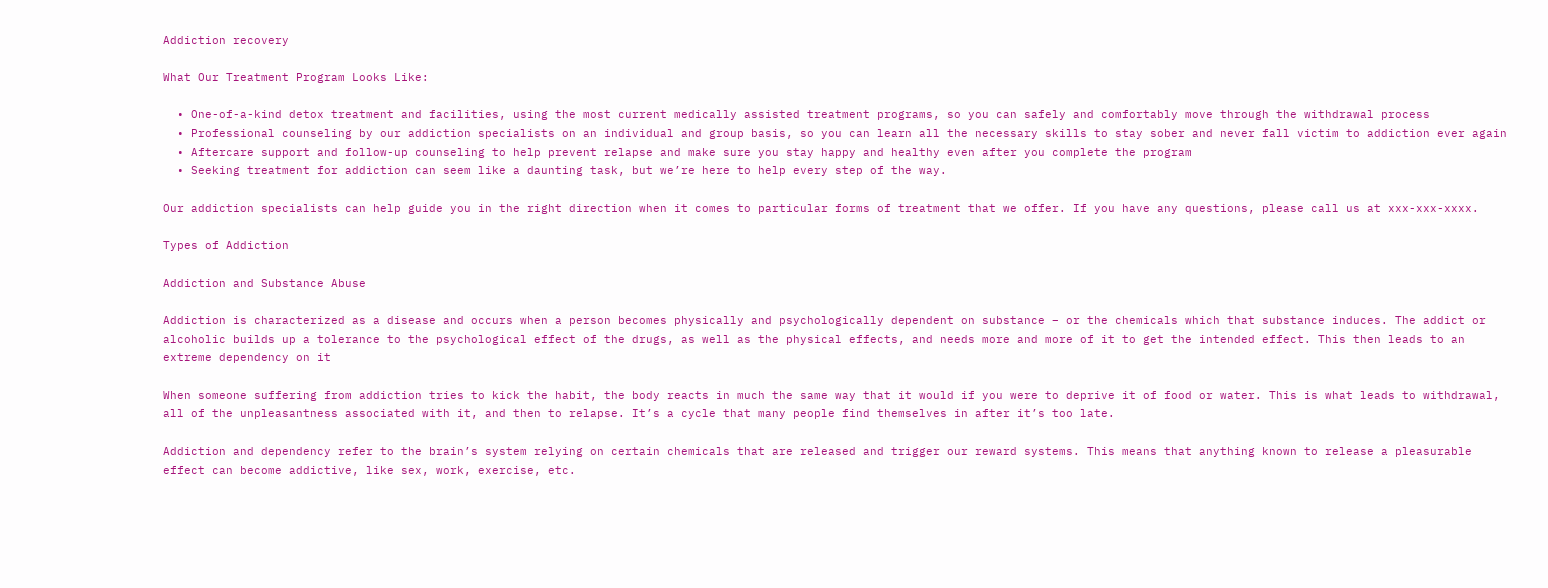Addiction recovery

What Our Treatment Program Looks Like:

  • One-of-a-kind detox treatment and facilities, using the most current medically assisted treatment programs, so you can safely and comfortably move through the withdrawal process
  • Professional counseling by our addiction specialists on an individual and group basis, so you can learn all the necessary skills to stay sober and never fall victim to addiction ever again
  • Aftercare support and follow-up counseling to help prevent relapse and make sure you stay happy and healthy even after you complete the program
  • Seeking treatment for addiction can seem like a daunting task, but we’re here to help every step of the way.

Our addiction specialists can help guide you in the right direction when it comes to particular forms of treatment that we offer. If you have any questions, please call us at xxx-xxx-xxxx.

Types of Addiction

Addiction and Substance Abuse

Addiction is characterized as a disease and occurs when a person becomes physically and psychologically dependent on substance – or the chemicals which that substance induces. The addict or alcoholic builds up a tolerance to the psychological effect of the drugs, as well as the physical effects, and needs more and more of it to get the intended effect. This then leads to an extreme dependency on it

When someone suffering from addiction tries to kick the habit, the body reacts in much the same way that it would if you were to deprive it of food or water. This is what leads to withdrawal, all of the unpleasantness associated with it, and then to relapse. It’s a cycle that many people find themselves in after it’s too late.

Addiction and dependency refer to the brain’s system relying on certain chemicals that are released and trigger our reward systems. This means that anything known to release a pleasurable effect can become addictive, like sex, work, exercise, etc.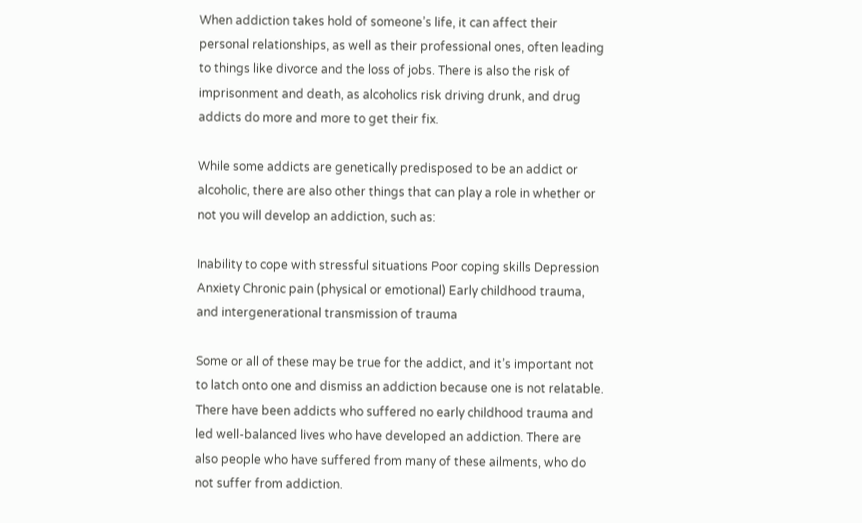When addiction takes hold of someone’s life, it can affect their personal relationships, as well as their professional ones, often leading to things like divorce and the loss of jobs. There is also the risk of imprisonment and death, as alcoholics risk driving drunk, and drug addicts do more and more to get their fix.

While some addicts are genetically predisposed to be an addict or alcoholic, there are also other things that can play a role in whether or not you will develop an addiction, such as:

Inability to cope with stressful situations Poor coping skills Depression Anxiety Chronic pain (physical or emotional) Early childhood trauma, and intergenerational transmission of trauma

Some or all of these may be true for the addict, and it’s important not to latch onto one and dismiss an addiction because one is not relatable. There have been addicts who suffered no early childhood trauma and led well-balanced lives who have developed an addiction. There are also people who have suffered from many of these ailments, who do not suffer from addiction.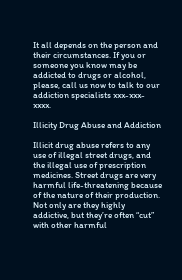It all depends on the person and their circumstances. If you or someone you know may be addicted to drugs or alcohol, please, call us now to talk to our addiction specialists xxx-xxx-xxxx.

Illicity Drug Abuse and Addiction

Illicit drug abuse refers to any use of illegal street drugs, and the illegal use of prescription medicines. Street drugs are very harmful life-threatening because of the nature of their production. Not only are they highly addictive, but they’re often “cut” with other harmful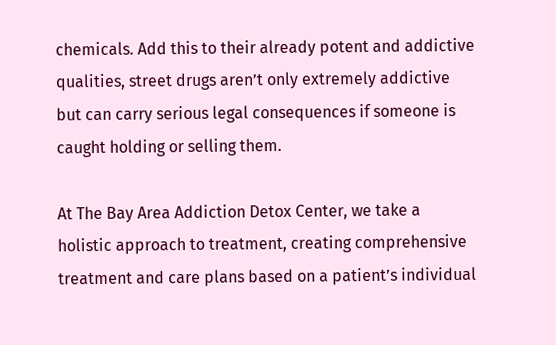chemicals. Add this to their already potent and addictive qualities, street drugs aren’t only extremely addictive but can carry serious legal consequences if someone is caught holding or selling them.

At The Bay Area Addiction Detox Center, we take a holistic approach to treatment, creating comprehensive treatment and care plans based on a patient’s individual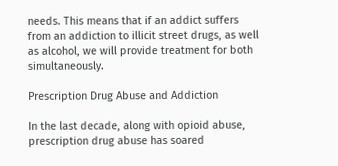needs. This means that if an addict suffers from an addiction to illicit street drugs, as well as alcohol, we will provide treatment for both simultaneously.

Prescription Drug Abuse and Addiction

In the last decade, along with opioid abuse, prescription drug abuse has soared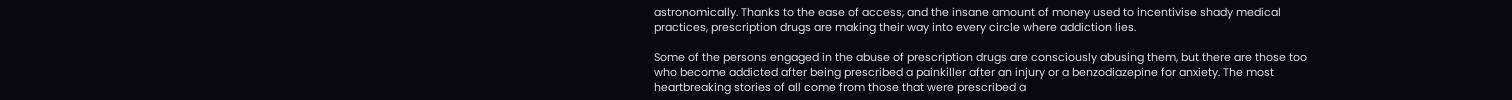astronomically. Thanks to the ease of access, and the insane amount of money used to incentivise shady medical practices, prescription drugs are making their way into every circle where addiction lies.

Some of the persons engaged in the abuse of prescription drugs are consciously abusing them, but there are those too who become addicted after being prescribed a painkiller after an injury or a benzodiazepine for anxiety. The most heartbreaking stories of all come from those that were prescribed a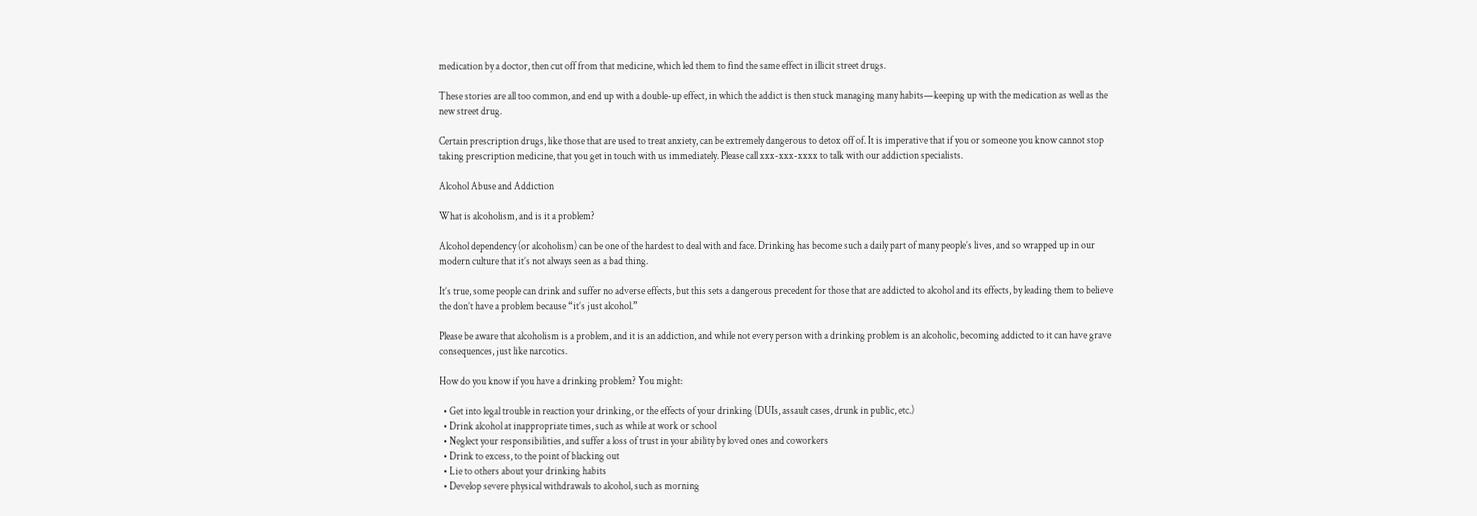medication by a doctor, then cut off from that medicine, which led them to find the same effect in illicit street drugs.

These stories are all too common, and end up with a double-up effect, in which the addict is then stuck managing many habits—keeping up with the medication as well as the new street drug.

Certain prescription drugs, like those that are used to treat anxiety, can be extremely dangerous to detox off of. It is imperative that if you or someone you know cannot stop taking prescription medicine, that you get in touch with us immediately. Please call xxx-xxx-xxxx to talk with our addiction specialists.

Alcohol Abuse and Addiction

What is alcoholism, and is it a problem?

Alcohol dependency (or alcoholism) can be one of the hardest to deal with and face. Drinking has become such a daily part of many people’s lives, and so wrapped up in our modern culture that it’s not always seen as a bad thing.

It’s true, some people can drink and suffer no adverse effects, but this sets a dangerous precedent for those that are addicted to alcohol and its effects, by leading them to believe the don’t have a problem because “it’s just alcohol.”

Please be aware that alcoholism is a problem, and it is an addiction, and while not every person with a drinking problem is an alcoholic, becoming addicted to it can have grave consequences, just like narcotics.

How do you know if you have a drinking problem? You might:

  • Get into legal trouble in reaction your drinking, or the effects of your drinking (DUIs, assault cases, drunk in public, etc.)
  • Drink alcohol at inappropriate times, such as while at work or school
  • Neglect your responsibilities, and suffer a loss of trust in your ability by loved ones and coworkers
  • Drink to excess, to the point of blacking out
  • Lie to others about your drinking habits
  • Develop severe physical withdrawals to alcohol, such as morning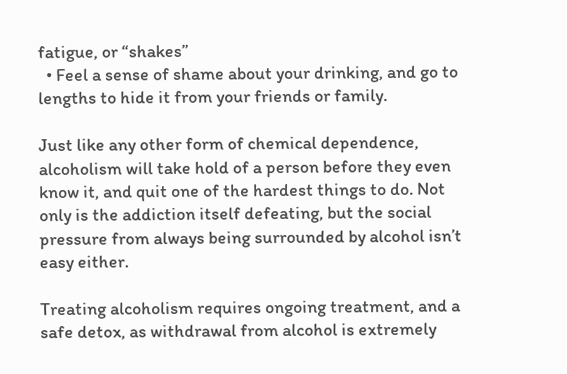fatigue, or “shakes”
  • Feel a sense of shame about your drinking, and go to lengths to hide it from your friends or family.

Just like any other form of chemical dependence, alcoholism will take hold of a person before they even know it, and quit one of the hardest things to do. Not only is the addiction itself defeating, but the social pressure from always being surrounded by alcohol isn’t easy either.

Treating alcoholism requires ongoing treatment, and a safe detox, as withdrawal from alcohol is extremely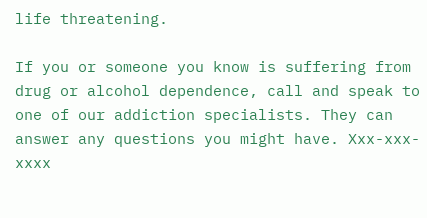life threatening.

If you or someone you know is suffering from drug or alcohol dependence, call and speak to one of our addiction specialists. They can answer any questions you might have. Xxx-xxx-xxxx